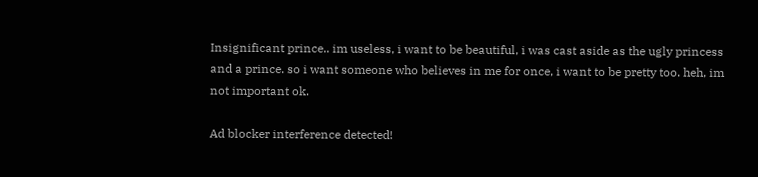Insignificant prince.. im useless, i want to be beautiful, i was cast aside as the ugly princess and a prince. so i want someone who believes in me for once, i want to be pretty too. heh, im not important ok.

Ad blocker interference detected!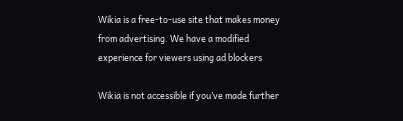Wikia is a free-to-use site that makes money from advertising. We have a modified experience for viewers using ad blockers

Wikia is not accessible if you’ve made further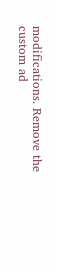modifications. Remove the custom ad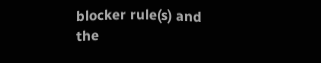blocker rule(s) and the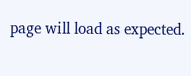page will load as expected.